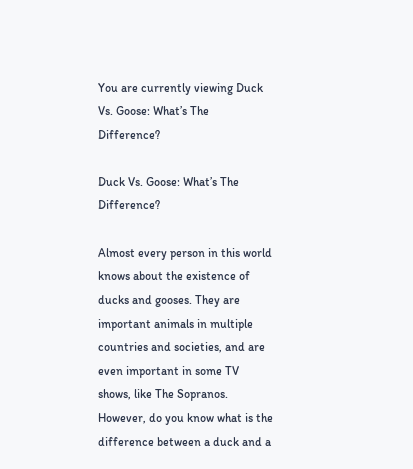You are currently viewing Duck Vs. Goose: What’s The Difference?

Duck Vs. Goose: What’s The Difference?

Almost every person in this world knows about the existence of ducks and gooses. They are important animals in multiple countries and societies, and are even important in some TV shows, like The Sopranos. However, do you know what is the difference between a duck and a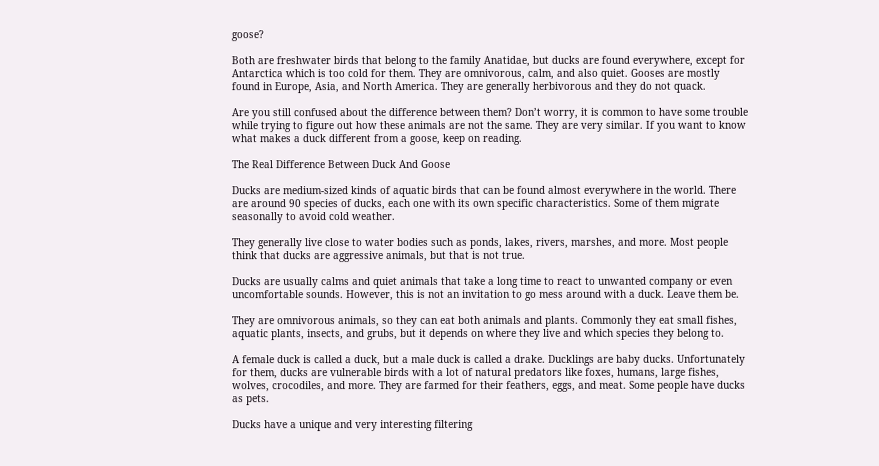goose?

Both are freshwater birds that belong to the family Anatidae, but ducks are found everywhere, except for Antarctica which is too cold for them. They are omnivorous, calm, and also quiet. Gooses are mostly found in Europe, Asia, and North America. They are generally herbivorous and they do not quack.

Are you still confused about the difference between them? Don’t worry, it is common to have some trouble while trying to figure out how these animals are not the same. They are very similar. If you want to know what makes a duck different from a goose, keep on reading.

The Real Difference Between Duck And Goose

Ducks are medium-sized kinds of aquatic birds that can be found almost everywhere in the world. There are around 90 species of ducks, each one with its own specific characteristics. Some of them migrate seasonally to avoid cold weather.

They generally live close to water bodies such as ponds, lakes, rivers, marshes, and more. Most people think that ducks are aggressive animals, but that is not true.

Ducks are usually calms and quiet animals that take a long time to react to unwanted company or even uncomfortable sounds. However, this is not an invitation to go mess around with a duck. Leave them be.

They are omnivorous animals, so they can eat both animals and plants. Commonly they eat small fishes, aquatic plants, insects, and grubs, but it depends on where they live and which species they belong to.

A female duck is called a duck, but a male duck is called a drake. Ducklings are baby ducks. Unfortunately for them, ducks are vulnerable birds with a lot of natural predators like foxes, humans, large fishes, wolves, crocodiles, and more. They are farmed for their feathers, eggs, and meat. Some people have ducks as pets.

Ducks have a unique and very interesting filtering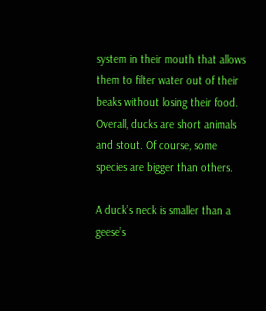system in their mouth that allows them to filter water out of their beaks without losing their food. Overall, ducks are short animals and stout. Of course, some species are bigger than others.

A duck’s neck is smaller than a geese’s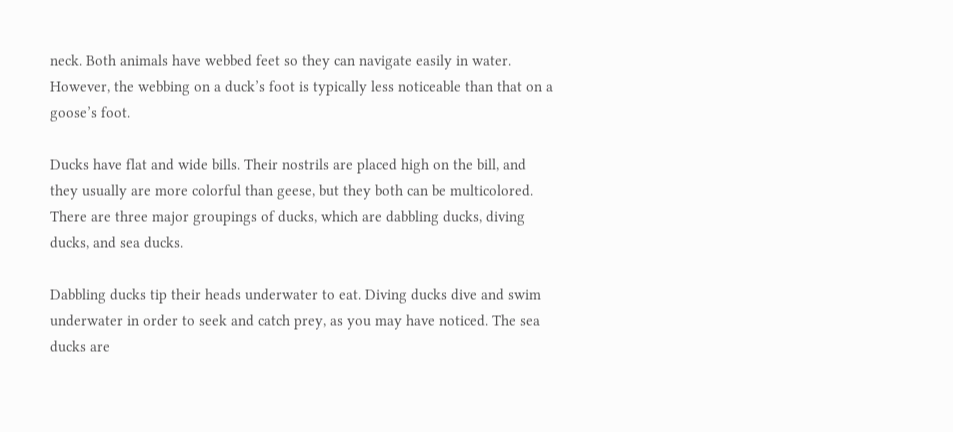neck. Both animals have webbed feet so they can navigate easily in water. However, the webbing on a duck’s foot is typically less noticeable than that on a goose’s foot.

Ducks have flat and wide bills. Their nostrils are placed high on the bill, and they usually are more colorful than geese, but they both can be multicolored. There are three major groupings of ducks, which are dabbling ducks, diving ducks, and sea ducks.

Dabbling ducks tip their heads underwater to eat. Diving ducks dive and swim underwater in order to seek and catch prey, as you may have noticed. The sea ducks are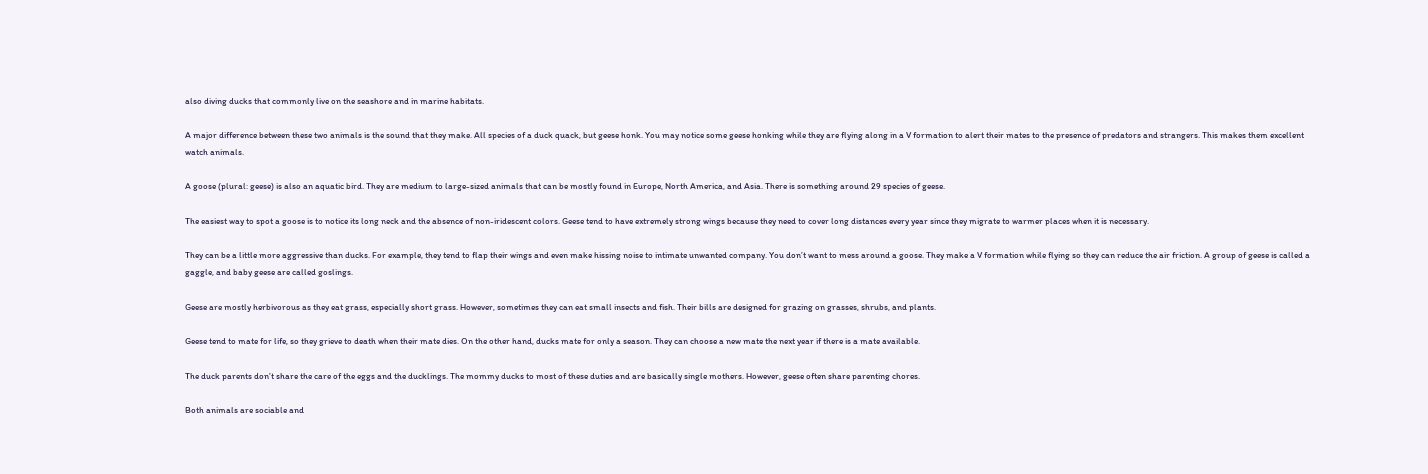also diving ducks that commonly live on the seashore and in marine habitats.

A major difference between these two animals is the sound that they make. All species of a duck quack, but geese honk. You may notice some geese honking while they are flying along in a V formation to alert their mates to the presence of predators and strangers. This makes them excellent watch animals.

A goose (plural: geese) is also an aquatic bird. They are medium to large-sized animals that can be mostly found in Europe, North America, and Asia. There is something around 29 species of geese.

The easiest way to spot a goose is to notice its long neck and the absence of non-iridescent colors. Geese tend to have extremely strong wings because they need to cover long distances every year since they migrate to warmer places when it is necessary.

They can be a little more aggressive than ducks. For example, they tend to flap their wings and even make hissing noise to intimate unwanted company. You don’t want to mess around a goose. They make a V formation while flying so they can reduce the air friction. A group of geese is called a gaggle, and baby geese are called goslings.

Geese are mostly herbivorous as they eat grass, especially short grass. However, sometimes they can eat small insects and fish. Their bills are designed for grazing on grasses, shrubs, and plants.

Geese tend to mate for life, so they grieve to death when their mate dies. On the other hand, ducks mate for only a season. They can choose a new mate the next year if there is a mate available.

The duck parents don’t share the care of the eggs and the ducklings. The mommy ducks to most of these duties and are basically single mothers. However, geese often share parenting chores.

Both animals are sociable and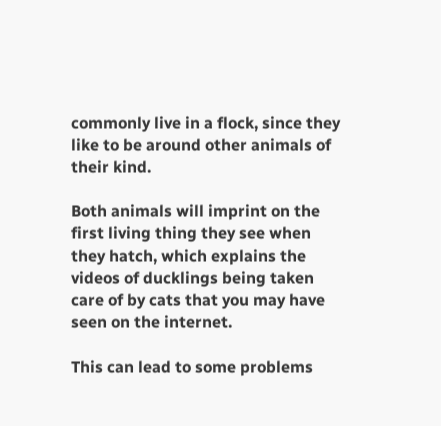commonly live in a flock, since they like to be around other animals of their kind.

Both animals will imprint on the first living thing they see when they hatch, which explains the videos of ducklings being taken care of by cats that you may have seen on the internet.

This can lead to some problems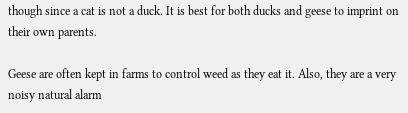though since a cat is not a duck. It is best for both ducks and geese to imprint on their own parents.

Geese are often kept in farms to control weed as they eat it. Also, they are a very noisy natural alarm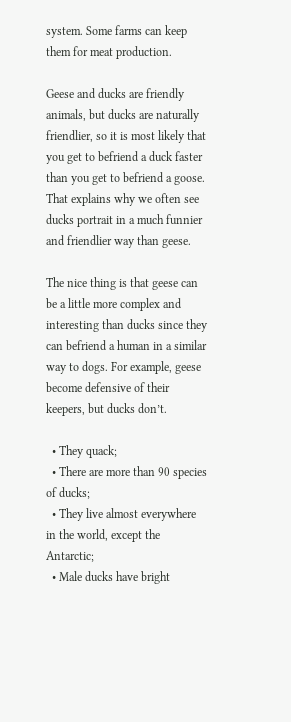system. Some farms can keep them for meat production.

Geese and ducks are friendly animals, but ducks are naturally friendlier, so it is most likely that you get to befriend a duck faster than you get to befriend a goose. That explains why we often see ducks portrait in a much funnier and friendlier way than geese.

The nice thing is that geese can be a little more complex and interesting than ducks since they can befriend a human in a similar way to dogs. For example, geese become defensive of their keepers, but ducks don’t.

  • They quack;
  • There are more than 90 species of ducks;
  • They live almost everywhere in the world, except the Antarctic;
  • Male ducks have bright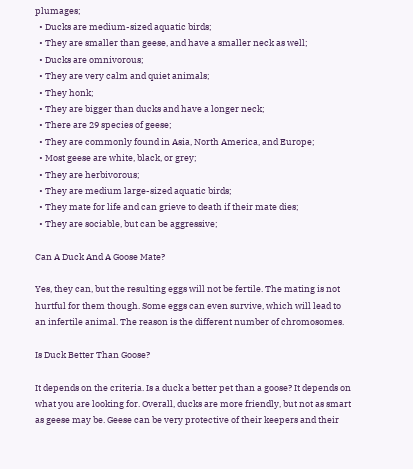plumages;
  • Ducks are medium-sized aquatic birds;
  • They are smaller than geese, and have a smaller neck as well;
  • Ducks are omnivorous;
  • They are very calm and quiet animals;
  • They honk;
  • They are bigger than ducks and have a longer neck;
  • There are 29 species of geese;
  • They are commonly found in Asia, North America, and Europe;
  • Most geese are white, black, or grey;
  • They are herbivorous;
  • They are medium large-sized aquatic birds;
  • They mate for life and can grieve to death if their mate dies;
  • They are sociable, but can be aggressive;

Can A Duck And A Goose Mate?

Yes, they can, but the resulting eggs will not be fertile. The mating is not hurtful for them though. Some eggs can even survive, which will lead to an infertile animal. The reason is the different number of chromosomes.

Is Duck Better Than Goose?

It depends on the criteria. Is a duck a better pet than a goose? It depends on what you are looking for. Overall, ducks are more friendly, but not as smart as geese may be. Geese can be very protective of their keepers and their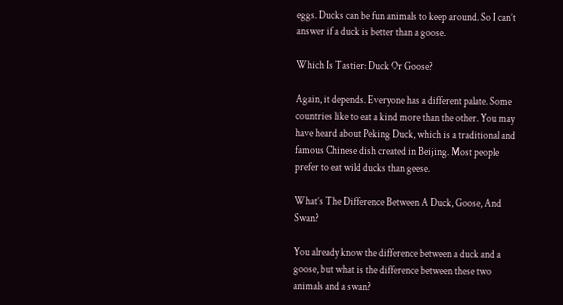eggs. Ducks can be fun animals to keep around. So I can’t answer if a duck is better than a goose.

Which Is Tastier: Duck Or Goose?

Again, it depends. Everyone has a different palate. Some countries like to eat a kind more than the other. You may have heard about Peking Duck, which is a traditional and famous Chinese dish created in Beijing. Most people prefer to eat wild ducks than geese.

What’s The Difference Between A Duck, Goose, And Swan?

You already know the difference between a duck and a goose, but what is the difference between these two animals and a swan?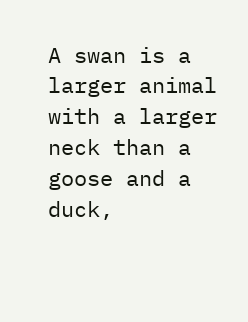A swan is a larger animal with a larger neck than a goose and a duck,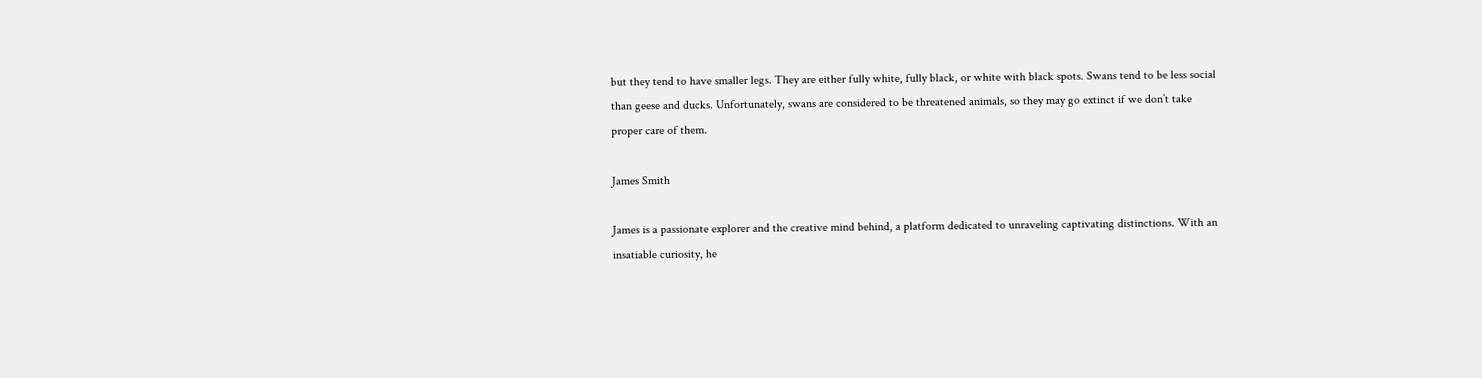but they tend to have smaller legs. They are either fully white, fully black, or white with black spots. Swans tend to be less social than geese and ducks. Unfortunately, swans are considered to be threatened animals, so they may go extinct if we don’t take proper care of them.

James Smith

James is a passionate explorer and the creative mind behind, a platform dedicated to unraveling captivating distinctions. With an insatiable curiosity, he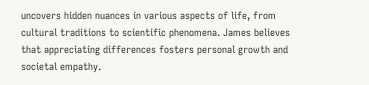uncovers hidden nuances in various aspects of life, from cultural traditions to scientific phenomena. James believes that appreciating differences fosters personal growth and societal empathy.